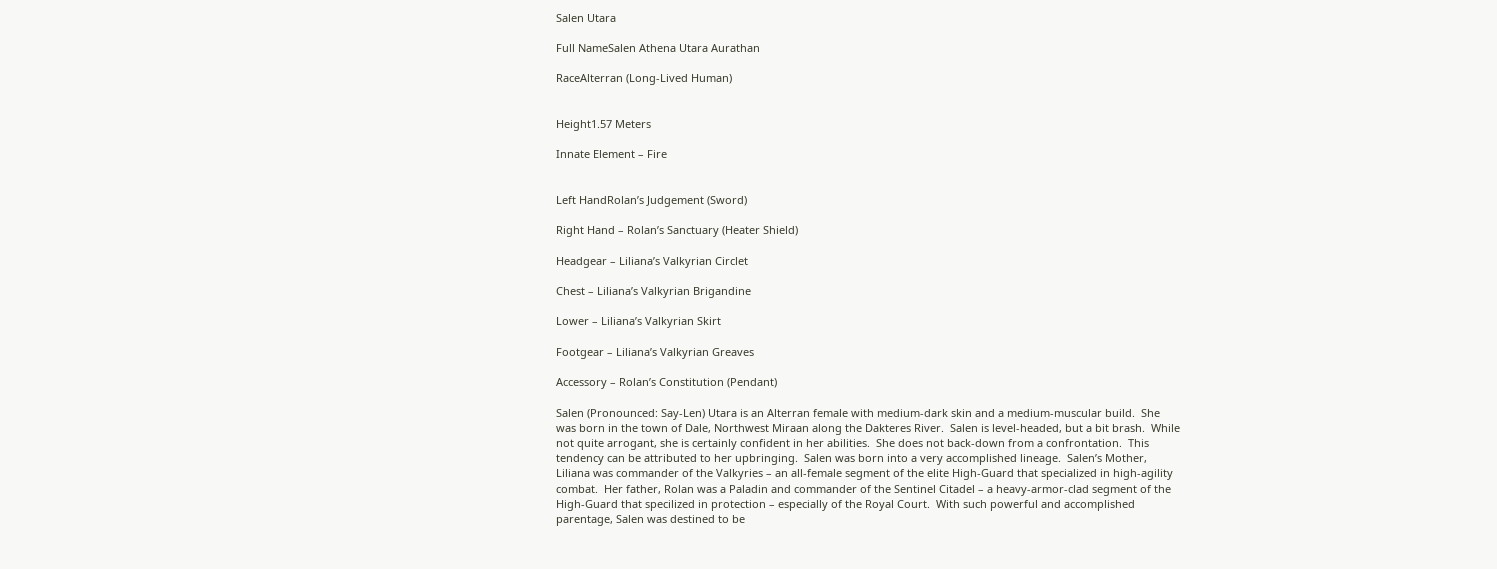Salen Utara

Full NameSalen Athena Utara Aurathan

RaceAlterran (Long-Lived Human)


Height1.57 Meters

Innate Element – Fire


Left HandRolan’s Judgement (Sword)

Right Hand – Rolan’s Sanctuary (Heater Shield)

Headgear – Liliana’s Valkyrian Circlet

Chest – Liliana’s Valkyrian Brigandine

Lower – Liliana’s Valkyrian Skirt

Footgear – Liliana’s Valkyrian Greaves

Accessory – Rolan’s Constitution (Pendant)

Salen (Pronounced: Say-Len) Utara is an Alterran female with medium-dark skin and a medium-muscular build.  She was born in the town of Dale, Northwest Miraan along the Dakteres River.  Salen is level-headed, but a bit brash.  While not quite arrogant, she is certainly confident in her abilities.  She does not back-down from a confrontation.  This tendency can be attributed to her upbringing.  Salen was born into a very accomplished lineage.  Salen’s Mother, Liliana was commander of the Valkyries – an all-female segment of the elite High-Guard that specialized in high-agility combat.  Her father, Rolan was a Paladin and commander of the Sentinel Citadel – a heavy-armor-clad segment of the High-Guard that specilized in protection – especially of the Royal Court.  With such powerful and accomplished parentage, Salen was destined to be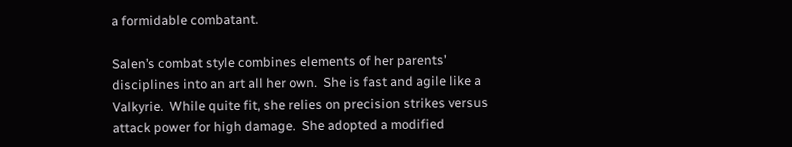a formidable combatant.

Salen’s combat style combines elements of her parents’ disciplines into an art all her own.  She is fast and agile like a Valkyrie.  While quite fit, she relies on precision strikes versus attack power for high damage.  She adopted a modified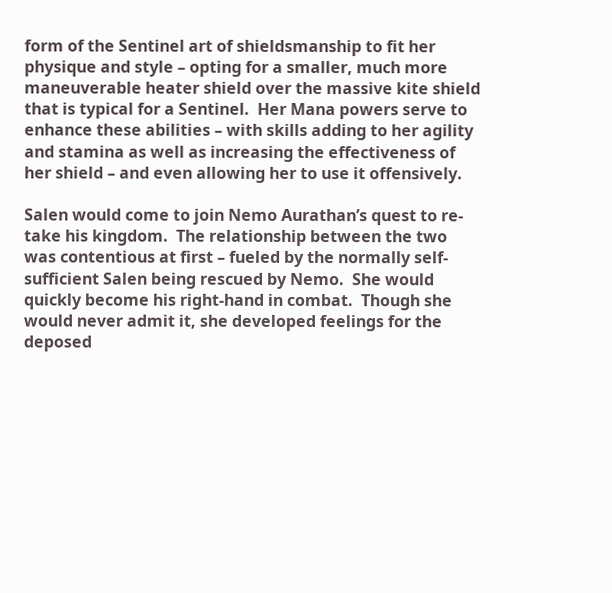form of the Sentinel art of shieldsmanship to fit her physique and style – opting for a smaller, much more maneuverable heater shield over the massive kite shield that is typical for a Sentinel.  Her Mana powers serve to enhance these abilities – with skills adding to her agility and stamina as well as increasing the effectiveness of her shield – and even allowing her to use it offensively.

Salen would come to join Nemo Aurathan’s quest to re-take his kingdom.  The relationship between the two was contentious at first – fueled by the normally self-sufficient Salen being rescued by Nemo.  She would quickly become his right-hand in combat.  Though she would never admit it, she developed feelings for the deposed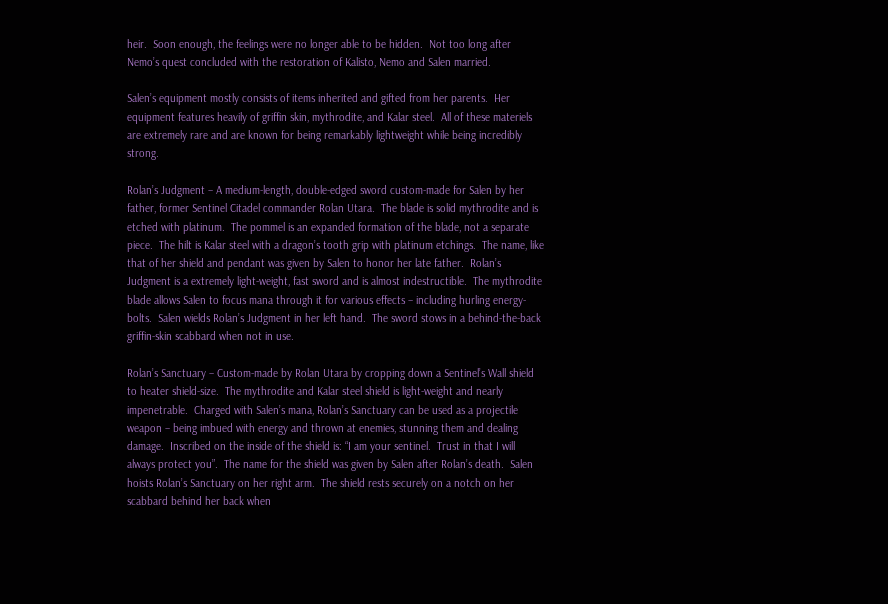heir.  Soon enough, the feelings were no longer able to be hidden.  Not too long after Nemo’s quest concluded with the restoration of Kalisto, Nemo and Salen married.

Salen’s equipment mostly consists of items inherited and gifted from her parents.  Her equipment features heavily of griffin skin, mythrodite, and Kalar steel.  All of these materiels are extremely rare and are known for being remarkably lightweight while being incredibly strong.

Rolan’s Judgment – A medium-length, double-edged sword custom-made for Salen by her father, former Sentinel Citadel commander Rolan Utara.  The blade is solid mythrodite and is etched with platinum.  The pommel is an expanded formation of the blade, not a separate piece.  The hilt is Kalar steel with a dragon’s tooth grip with platinum etchings.  The name, like that of her shield and pendant was given by Salen to honor her late father.  Rolan’s Judgment is a extremely light-weight, fast sword and is almost indestructible.  The mythrodite blade allows Salen to focus mana through it for various effects – including hurling energy-bolts.  Salen wields Rolan’s Judgment in her left hand.  The sword stows in a behind-the-back griffin-skin scabbard when not in use.

Rolan’s Sanctuary – Custom-made by Rolan Utara by cropping down a Sentinel’s Wall shield to heater shield-size.  The mythrodite and Kalar steel shield is light-weight and nearly impenetrable.  Charged with Salen’s mana, Rolan’s Sanctuary can be used as a projectile weapon – being imbued with energy and thrown at enemies, stunning them and dealing damage.  Inscribed on the inside of the shield is: “I am your sentinel.  Trust in that I will always protect you”.  The name for the shield was given by Salen after Rolan’s death.  Salen hoists Rolan’s Sanctuary on her right arm.  The shield rests securely on a notch on her scabbard behind her back when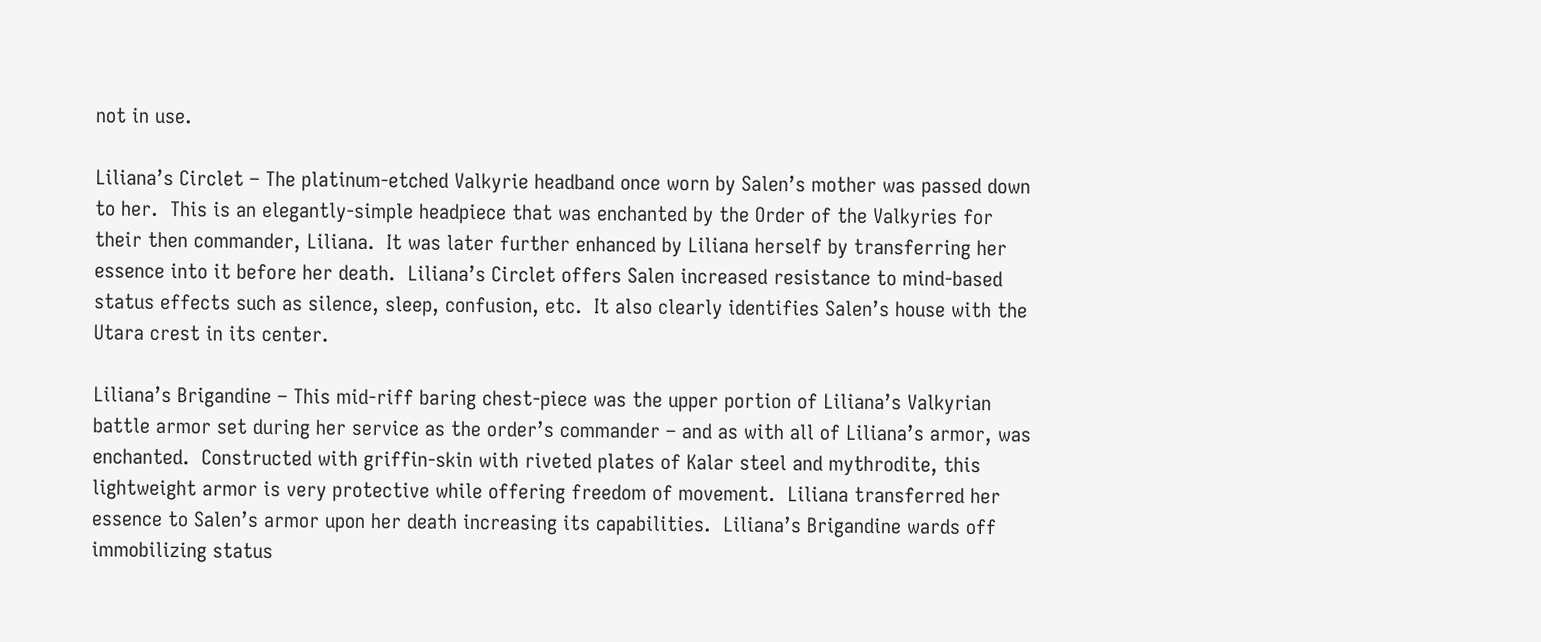not in use.

Liliana’s Circlet – The platinum-etched Valkyrie headband once worn by Salen’s mother was passed down to her.  This is an elegantly-simple headpiece that was enchanted by the Order of the Valkyries for their then commander, Liliana.  It was later further enhanced by Liliana herself by transferring her essence into it before her death.  Liliana’s Circlet offers Salen increased resistance to mind-based status effects such as silence, sleep, confusion, etc.  It also clearly identifies Salen’s house with the Utara crest in its center.

Liliana’s Brigandine – This mid-riff baring chest-piece was the upper portion of Liliana’s Valkyrian battle armor set during her service as the order’s commander – and as with all of Liliana’s armor, was enchanted.  Constructed with griffin-skin with riveted plates of Kalar steel and mythrodite, this lightweight armor is very protective while offering freedom of movement.  Liliana transferred her essence to Salen’s armor upon her death increasing its capabilities.  Liliana’s Brigandine wards off immobilizing status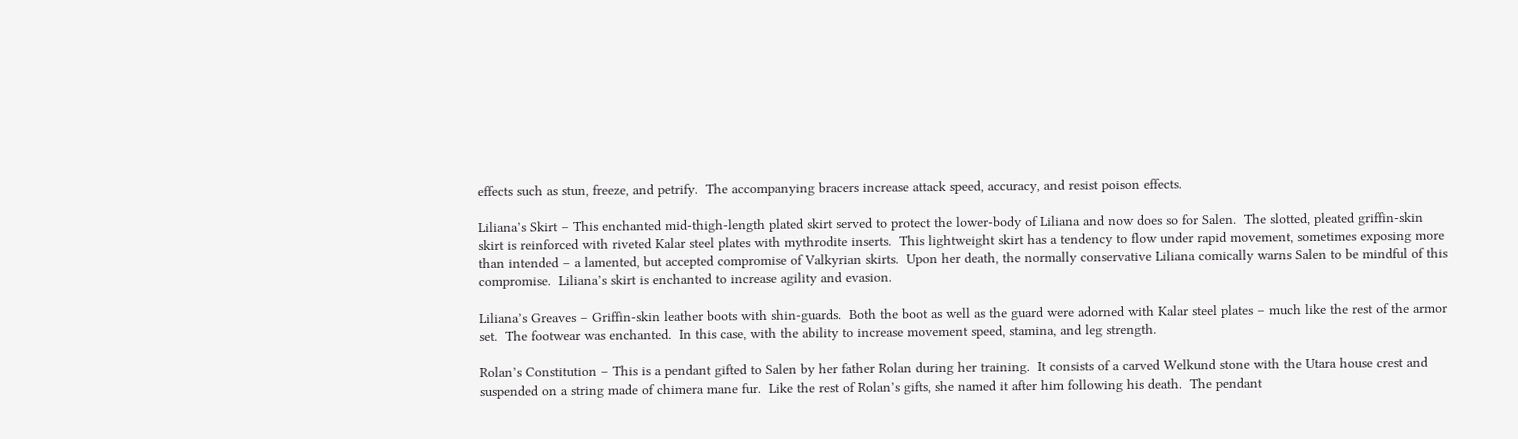effects such as stun, freeze, and petrify.  The accompanying bracers increase attack speed, accuracy, and resist poison effects.

Liliana’s Skirt – This enchanted mid-thigh-length plated skirt served to protect the lower-body of Liliana and now does so for Salen.  The slotted, pleated griffin-skin skirt is reinforced with riveted Kalar steel plates with mythrodite inserts.  This lightweight skirt has a tendency to flow under rapid movement, sometimes exposing more than intended – a lamented, but accepted compromise of Valkyrian skirts.  Upon her death, the normally conservative Liliana comically warns Salen to be mindful of this compromise.  Liliana’s skirt is enchanted to increase agility and evasion.

Liliana’s Greaves – Griffin-skin leather boots with shin-guards.  Both the boot as well as the guard were adorned with Kalar steel plates – much like the rest of the armor set.  The footwear was enchanted.  In this case, with the ability to increase movement speed, stamina, and leg strength.

Rolan’s Constitution – This is a pendant gifted to Salen by her father Rolan during her training.  It consists of a carved Welkund stone with the Utara house crest and suspended on a string made of chimera mane fur.  Like the rest of Rolan’s gifts, she named it after him following his death.  The pendant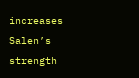increases Salen’s strength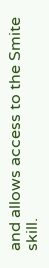and allows access to the Smite skill.